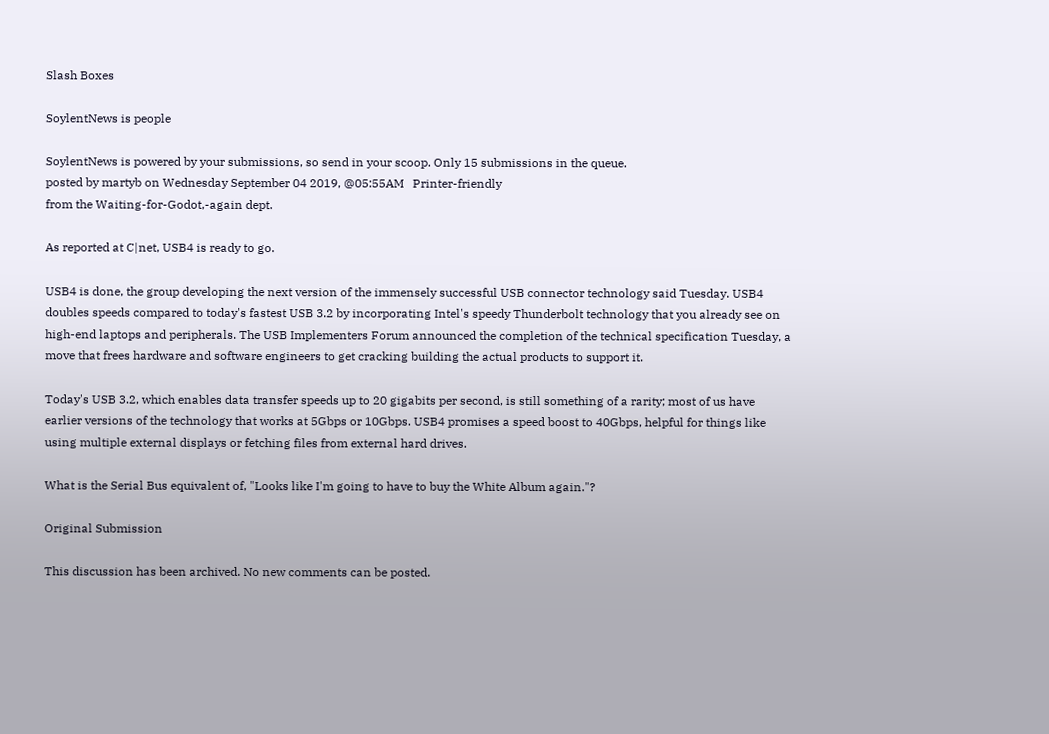Slash Boxes

SoylentNews is people

SoylentNews is powered by your submissions, so send in your scoop. Only 15 submissions in the queue.
posted by martyb on Wednesday September 04 2019, @05:55AM   Printer-friendly
from the Waiting-for-Godot,-again dept.

As reported at C|net, USB4 is ready to go.

USB4 is done, the group developing the next version of the immensely successful USB connector technology said Tuesday. USB4 doubles speeds compared to today's fastest USB 3.2 by incorporating Intel's speedy Thunderbolt technology that you already see on high-end laptops and peripherals. The USB Implementers Forum announced the completion of the technical specification Tuesday, a move that frees hardware and software engineers to get cracking building the actual products to support it.

Today's USB 3.2, which enables data transfer speeds up to 20 gigabits per second, is still something of a rarity; most of us have earlier versions of the technology that works at 5Gbps or 10Gbps. USB4 promises a speed boost to 40Gbps, helpful for things like using multiple external displays or fetching files from external hard drives.

What is the Serial Bus equivalent of, "Looks like I'm going to have to buy the White Album again."?

Original Submission

This discussion has been archived. No new comments can be posted.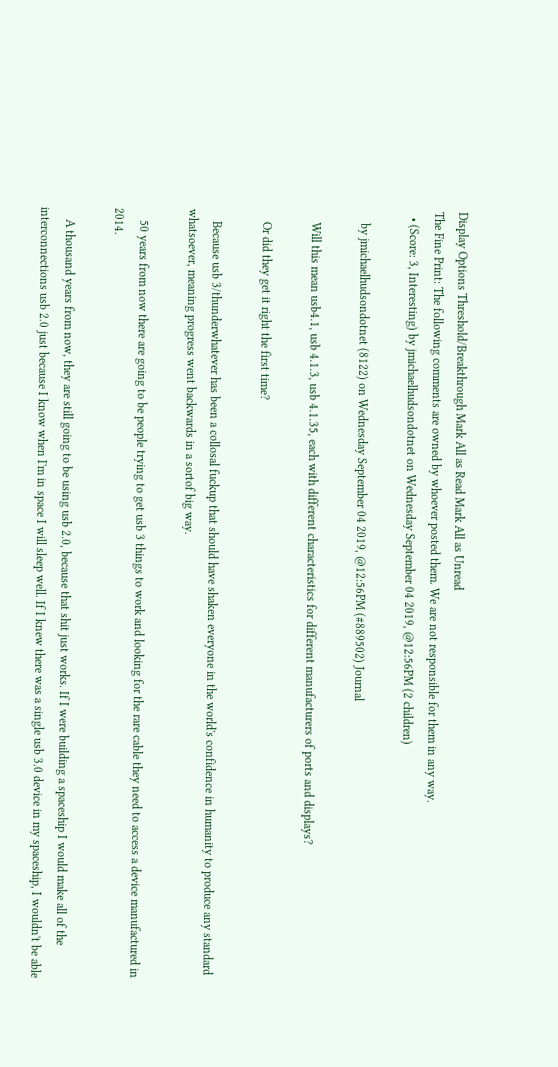Display Options Threshold/Breakthrough Mark All as Read Mark All as Unread
The Fine Print: The following comments are owned by whoever posted them. We are not responsible for them in any way.
  • (Score: 3, Interesting) by jmichaelhudsondotnet on Wednesday September 04 2019, @12:56PM (2 children)

    by jmichaelhudsondotnet (8122) on Wednesday September 04 2019, @12:56PM (#889502) Journal

    Will this mean usb4.1, usb 4.1.3, usb 4.1.35, each with different characteristics for different manufacturers of ports and displays?

    Or did they get it right the first time?

    Because usb 3/thunderwhatever has been a collosal fuckup that should have shaken everyone in the world's confidence in humanity to produce any standard whatsoever, meaning progress went backwards in a sortof big way.

    50 years from now there are going to be people trying to get usb 3 things to work and looking for the rare cable they need to access a device manufactured in 2014.

    A thousand years from now, they are still going to be using usb 2.0, because that shit just works. If I were building a spaceship I would make all of the interconnections usb 2.0 just because I know when I'm in space I will sleep well. If I knew there was a single usb 3.0 device in my spaceship, I wouldn't be able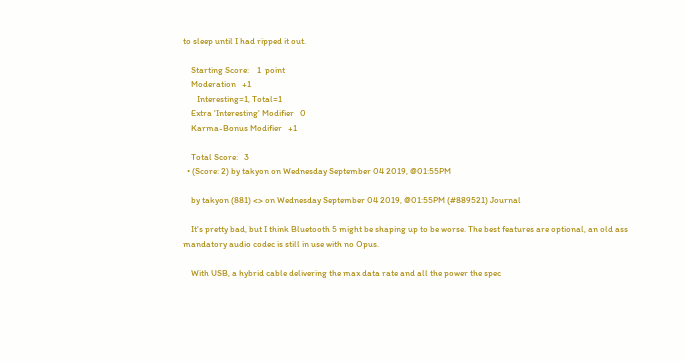to sleep until I had ripped it out.

    Starting Score:    1  point
    Moderation   +1
       Interesting=1, Total=1
    Extra 'Interesting' Modifier   0
    Karma-Bonus Modifier   +1

    Total Score:   3
  • (Score: 2) by takyon on Wednesday September 04 2019, @01:55PM

    by takyon (881) <> on Wednesday September 04 2019, @01:55PM (#889521) Journal

    It's pretty bad, but I think Bluetooth 5 might be shaping up to be worse. The best features are optional, an old ass mandatory audio codec is still in use with no Opus.

    With USB, a hybrid cable delivering the max data rate and all the power the spec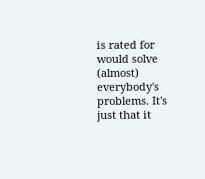is rated for would solve (almost) everybody's problems. It's just that it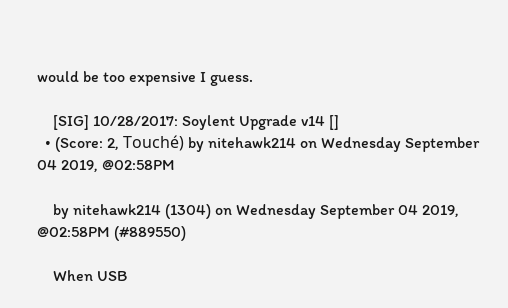would be too expensive I guess.

    [SIG] 10/28/2017: Soylent Upgrade v14 []
  • (Score: 2, Touché) by nitehawk214 on Wednesday September 04 2019, @02:58PM

    by nitehawk214 (1304) on Wednesday September 04 2019, @02:58PM (#889550)

    When USB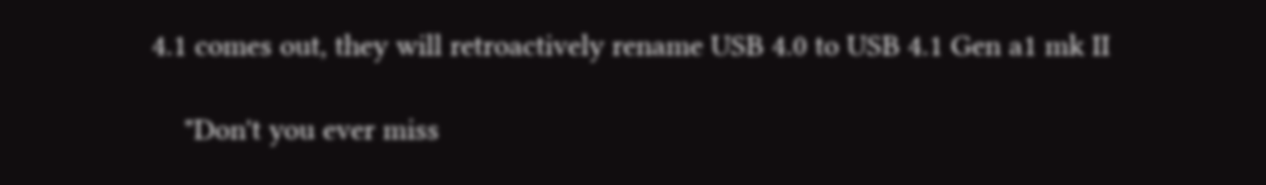4.1 comes out, they will retroactively rename USB 4.0 to USB 4.1 Gen a1 mk II

    "Don't you ever miss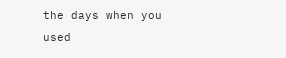the days when you used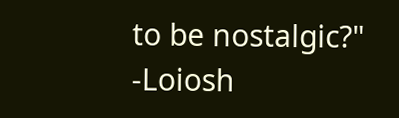to be nostalgic?" -Loiosh